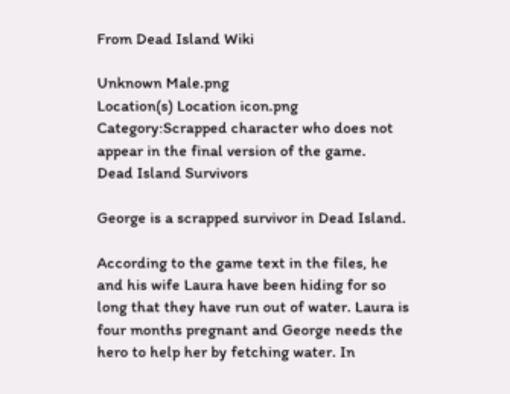From Dead Island Wiki

Unknown Male.png
Location(s) Location icon.png  Category:Scrapped character who does not appear in the final version of the game.
Dead Island Survivors

George is a scrapped survivor in Dead Island.

According to the game text in the files, he and his wife Laura have been hiding for so long that they have run out of water. Laura is four months pregnant and George needs the hero to help her by fetching water. In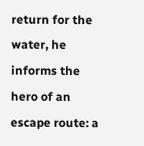return for the water, he informs the hero of an escape route: a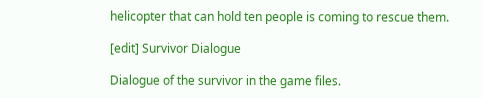helicopter that can hold ten people is coming to rescue them.

[edit] Survivor Dialogue

Dialogue of the survivor in the game files.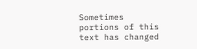Sometimes portions of this text has changed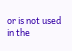or is not used in the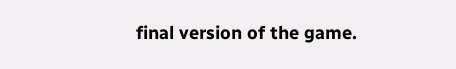final version of the game.